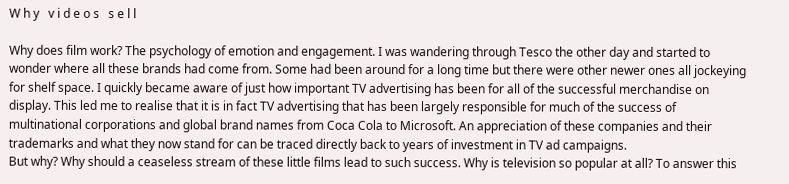W h y   v i d e o s   s e l l

Why does film work? The psychology of emotion and engagement. I was wandering through Tesco the other day and started to wonder where all these brands had come from. Some had been around for a long time but there were other newer ones all jockeying for shelf space. I quickly became aware of just how important TV advertising has been for all of the successful merchandise on display. This led me to realise that it is in fact TV advertising that has been largely responsible for much of the success of multinational corporations and global brand names from Coca Cola to Microsoft. An appreciation of these companies and their trademarks and what they now stand for can be traced directly back to years of investment in TV ad campaigns.
But why? Why should a ceaseless stream of these little films lead to such success. Why is television so popular at all? To answer this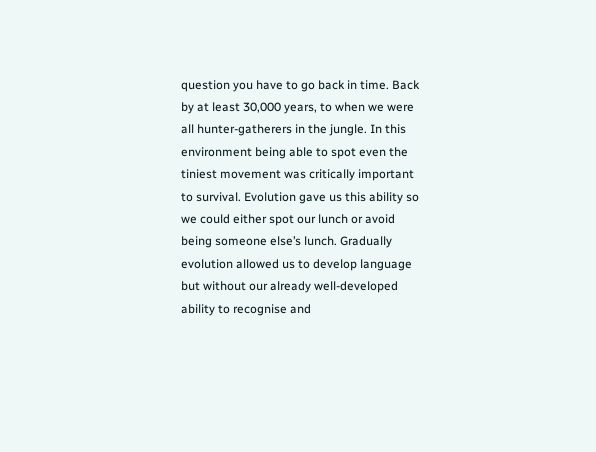question you have to go back in time. Back by at least 30,000 years, to when we were all hunter-gatherers in the jungle. In this environment being able to spot even the tiniest movement was critically important to survival. Evolution gave us this ability so we could either spot our lunch or avoid being someone else’s lunch. Gradually evolution allowed us to develop language but without our already well-developed ability to recognise and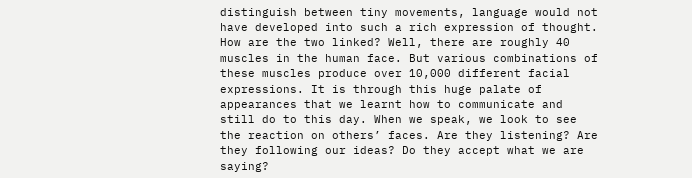distinguish between tiny movements, language would not have developed into such a rich expression of thought. How are the two linked? Well, there are roughly 40 muscles in the human face. But various combinations of these muscles produce over 10,000 different facial expressions. It is through this huge palate of appearances that we learnt how to communicate and still do to this day. When we speak, we look to see the reaction on others’ faces. Are they listening? Are they following our ideas? Do they accept what we are saying?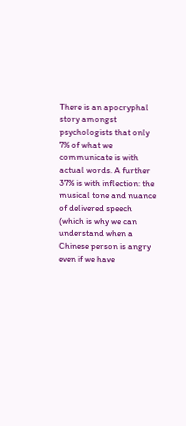There is an apocryphal story amongst psychologists that only 7% of what we communicate is with actual words. A further 37% is with inflection: the musical tone and nuance of delivered speech (which is why we can understand when a Chinese person is angry even if we have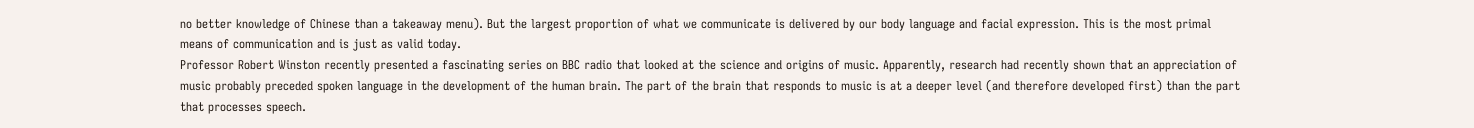no better knowledge of Chinese than a takeaway menu). But the largest proportion of what we communicate is delivered by our body language and facial expression. This is the most primal means of communication and is just as valid today.
Professor Robert Winston recently presented a fascinating series on BBC radio that looked at the science and origins of music. Apparently, research had recently shown that an appreciation of music probably preceded spoken language in the development of the human brain. The part of the brain that responds to music is at a deeper level (and therefore developed first) than the part that processes speech.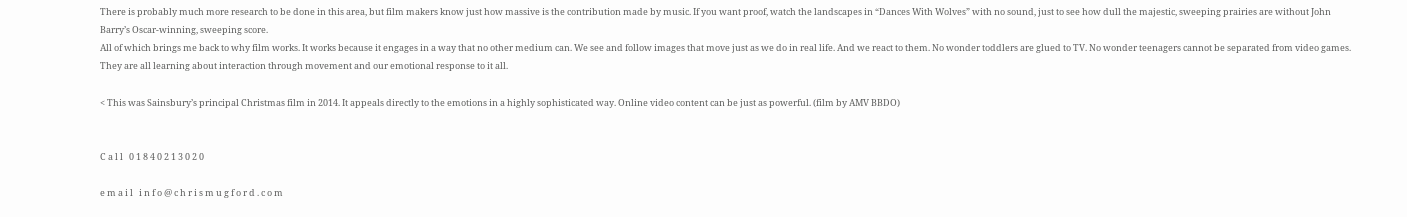There is probably much more research to be done in this area, but film makers know just how massive is the contribution made by music. If you want proof, watch the landscapes in “Dances With Wolves” with no sound, just to see how dull the majestic, sweeping prairies are without John Barry’s Oscar-winning, sweeping score.
All of which brings me back to why film works. It works because it engages in a way that no other medium can. We see and follow images that move just as we do in real life. And we react to them. No wonder toddlers are glued to TV. No wonder teenagers cannot be separated from video games. They are all learning about interaction through movement and our emotional response to it all.

< This was Sainsbury’s principal Christmas film in 2014. It appeals directly to the emotions in a highly sophisticated way. Online video content can be just as powerful. (film by AMV BBDO)


C a l l   0 1 8 4 0 2 1 3 0 2 0

e m a i l   i n f o @ c h r i s m u g f o r d . c o m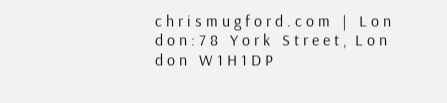c h r i s m u g f o r d . c o m   |   L o n d o n : 7 8   Y o r k   S t r e e t ,  L o n d o n   W 1 H 1 D P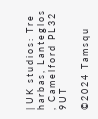|  U K   s t u d i o s :   T r e h a r b a s ,   L a n t e g l o s ,   C a m e l f o r d   P L 3 2 9 U T

© 2 0 2 4   T a m s q u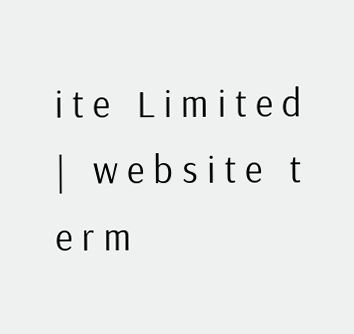i t e   L i m i t e d   |   w e b s i t e   t e r m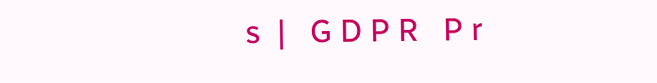s  |   G D P R   P r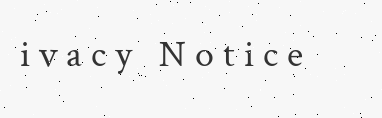i v a c y   N o t i c e